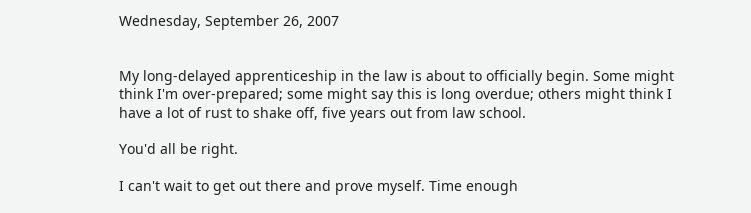Wednesday, September 26, 2007


My long-delayed apprenticeship in the law is about to officially begin. Some might think I'm over-prepared; some might say this is long overdue; others might think I have a lot of rust to shake off, five years out from law school.

You'd all be right.

I can't wait to get out there and prove myself. Time enough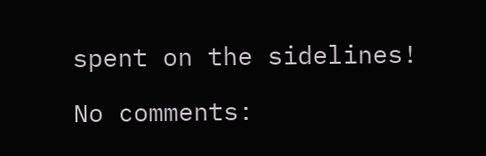spent on the sidelines!

No comments: